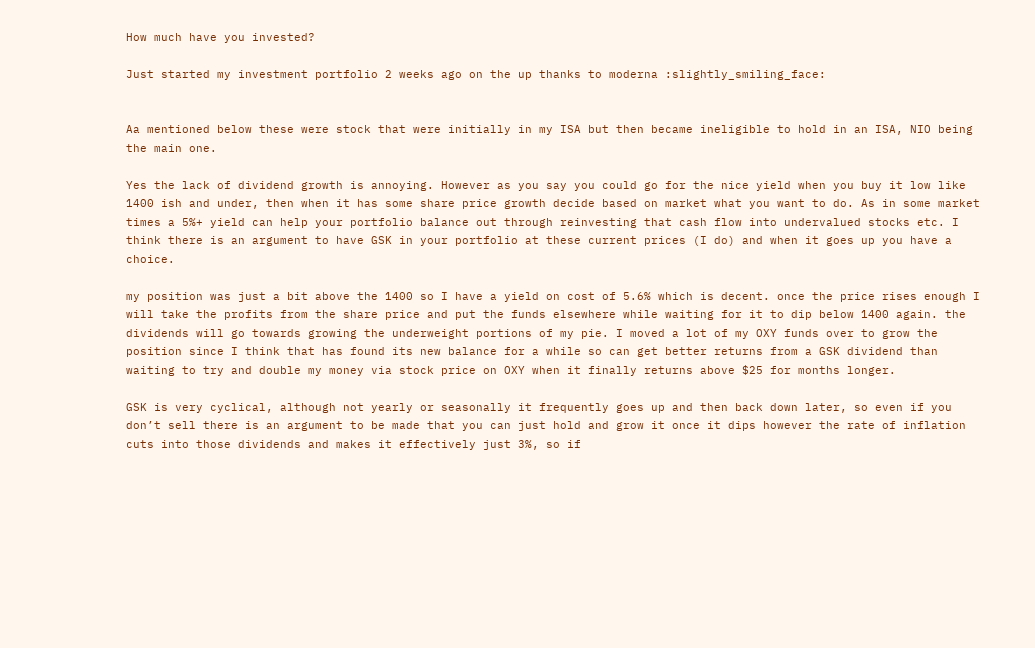How much have you invested?

Just started my investment portfolio 2 weeks ago on the up thanks to moderna :slightly_smiling_face:


Aa mentioned below these were stock that were initially in my ISA but then became ineligible to hold in an ISA, NIO being the main one.

Yes the lack of dividend growth is annoying. However as you say you could go for the nice yield when you buy it low like 1400 ish and under, then when it has some share price growth decide based on market what you want to do. As in some market times a 5%+ yield can help your portfolio balance out through reinvesting that cash flow into undervalued stocks etc. I think there is an argument to have GSK in your portfolio at these current prices (I do) and when it goes up you have a choice.

my position was just a bit above the 1400 so I have a yield on cost of 5.6% which is decent. once the price rises enough I will take the profits from the share price and put the funds elsewhere while waiting for it to dip below 1400 again. the dividends will go towards growing the underweight portions of my pie. I moved a lot of my OXY funds over to grow the position since I think that has found its new balance for a while so can get better returns from a GSK dividend than waiting to try and double my money via stock price on OXY when it finally returns above $25 for months longer.

GSK is very cyclical, although not yearly or seasonally it frequently goes up and then back down later, so even if you don’t sell there is an argument to be made that you can just hold and grow it once it dips however the rate of inflation cuts into those dividends and makes it effectively just 3%, so if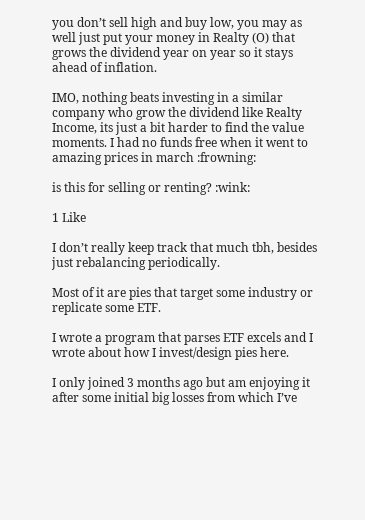you don’t sell high and buy low, you may as well just put your money in Realty (O) that grows the dividend year on year so it stays ahead of inflation.

IMO, nothing beats investing in a similar company who grow the dividend like Realty Income, its just a bit harder to find the value moments. I had no funds free when it went to amazing prices in march :frowning:

is this for selling or renting? :wink:

1 Like

I don’t really keep track that much tbh, besides just rebalancing periodically.

Most of it are pies that target some industry or replicate some ETF.

I wrote a program that parses ETF excels and I wrote about how I invest/design pies here.

I only joined 3 months ago but am enjoying it after some initial big losses from which I’ve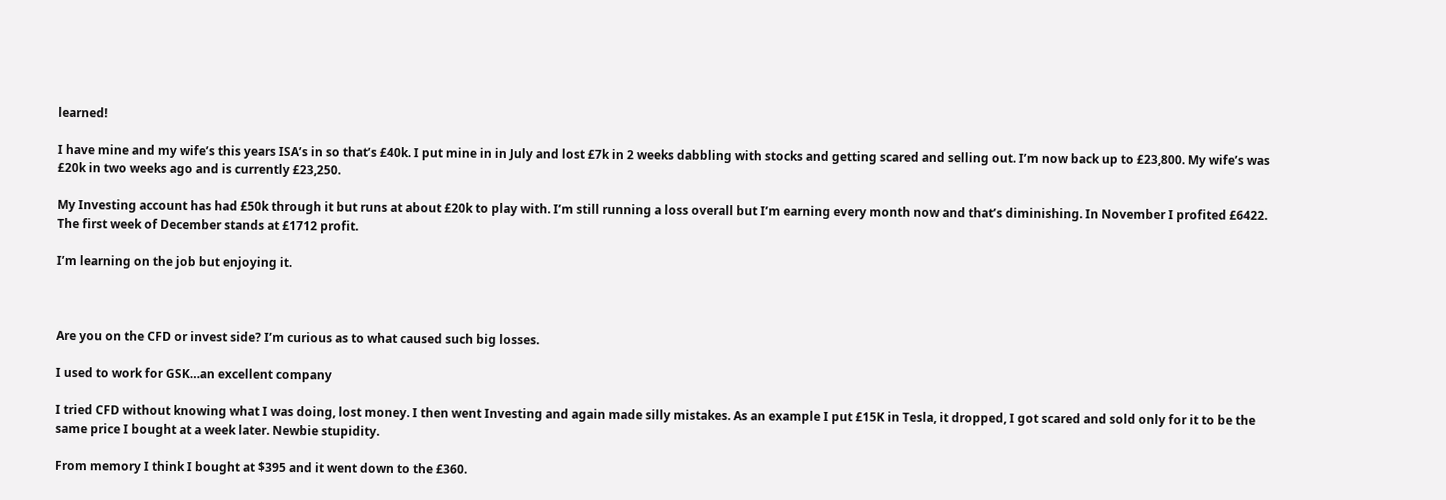learned!

I have mine and my wife’s this years ISA’s in so that’s £40k. I put mine in in July and lost £7k in 2 weeks dabbling with stocks and getting scared and selling out. I’m now back up to £23,800. My wife’s was £20k in two weeks ago and is currently £23,250.

My Investing account has had £50k through it but runs at about £20k to play with. I’m still running a loss overall but I’m earning every month now and that’s diminishing. In November I profited £6422. The first week of December stands at £1712 profit.

I’m learning on the job but enjoying it.



Are you on the CFD or invest side? I’m curious as to what caused such big losses.

I used to work for GSK…an excellent company

I tried CFD without knowing what I was doing, lost money. I then went Investing and again made silly mistakes. As an example I put £15K in Tesla, it dropped, I got scared and sold only for it to be the same price I bought at a week later. Newbie stupidity.

From memory I think I bought at $395 and it went down to the £360.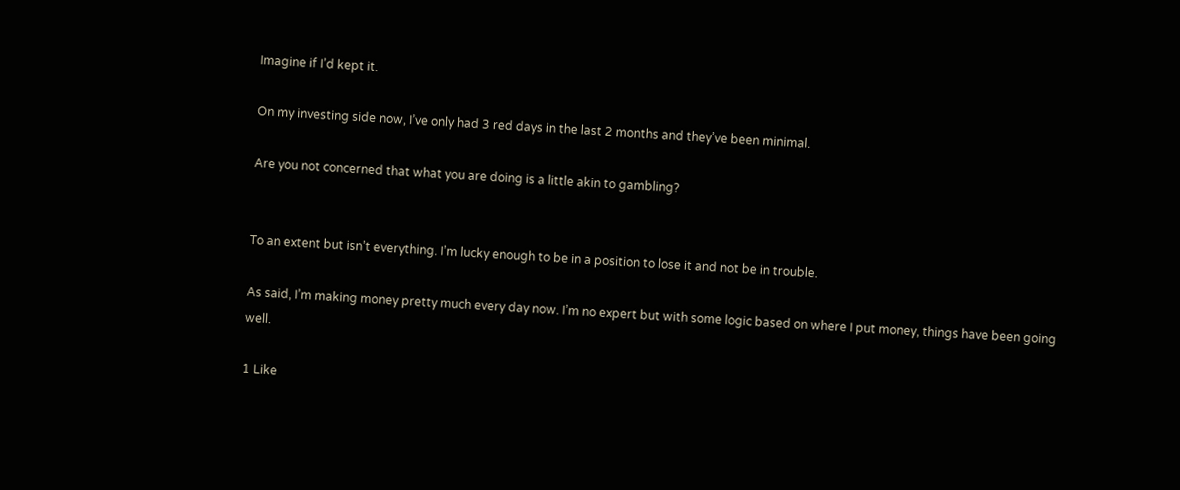Imagine if I’d kept it.

On my investing side now, I’ve only had 3 red days in the last 2 months and they’ve been minimal.

Are you not concerned that what you are doing is a little akin to gambling?


To an extent but isn’t everything. I’m lucky enough to be in a position to lose it and not be in trouble.

As said, I’m making money pretty much every day now. I’m no expert but with some logic based on where I put money, things have been going well.

1 Like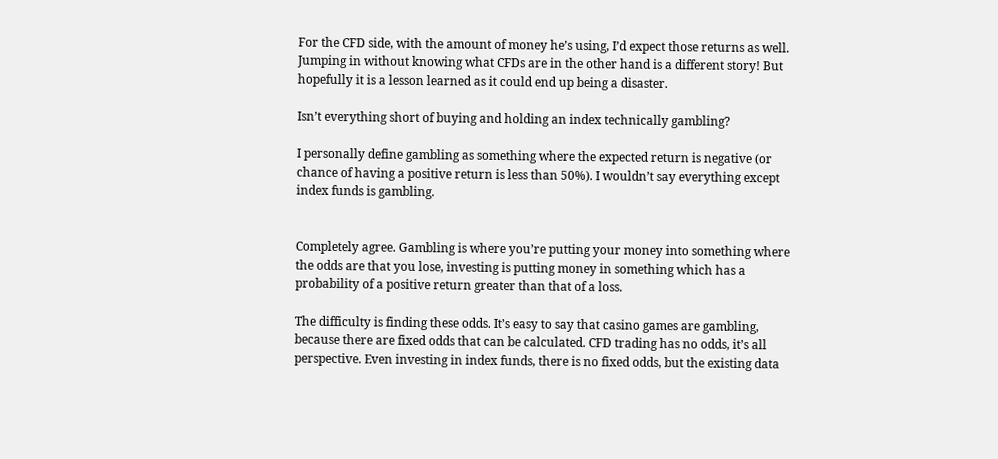For the CFD side, with the amount of money he’s using, I’d expect those returns as well. Jumping in without knowing what CFDs are in the other hand is a different story! But hopefully it is a lesson learned as it could end up being a disaster.

Isn’t everything short of buying and holding an index technically gambling?

I personally define gambling as something where the expected return is negative (or chance of having a positive return is less than 50%). I wouldn’t say everything except index funds is gambling.


Completely agree. Gambling is where you’re putting your money into something where the odds are that you lose, investing is putting money in something which has a probability of a positive return greater than that of a loss.

The difficulty is finding these odds. It’s easy to say that casino games are gambling, because there are fixed odds that can be calculated. CFD trading has no odds, it’s all perspective. Even investing in index funds, there is no fixed odds, but the existing data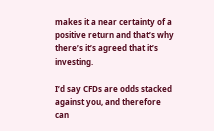makes it a near certainty of a positive return and that’s why there’s it’s agreed that it’s investing.

I’d say CFDs are odds stacked against you, and therefore can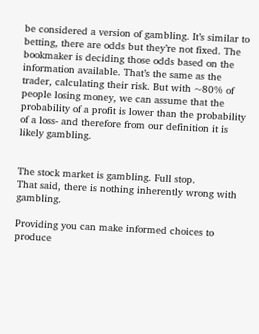be considered a version of gambling. It’s similar to betting, there are odds but they’re not fixed. The bookmaker is deciding those odds based on the information available. That’s the same as the trader, calculating their risk. But with ~80% of people losing money, we can assume that the probability of a profit is lower than the probability of a loss- and therefore from our definition it is likely gambling.


The stock market is gambling. Full stop.
That said, there is nothing inherently wrong with gambling.

Providing you can make informed choices to produce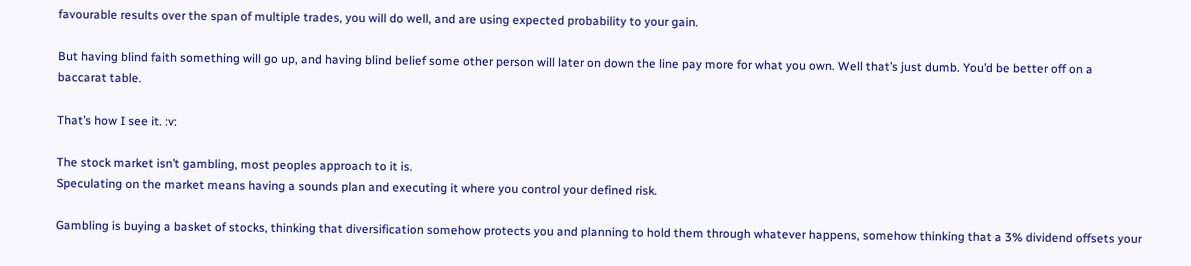favourable results over the span of multiple trades, you will do well, and are using expected probability to your gain.

But having blind faith something will go up, and having blind belief some other person will later on down the line pay more for what you own. Well that’s just dumb. You’d be better off on a baccarat table.

That’s how I see it. :v:

The stock market isn’t gambling, most peoples approach to it is.
Speculating on the market means having a sounds plan and executing it where you control your defined risk.

Gambling is buying a basket of stocks, thinking that diversification somehow protects you and planning to hold them through whatever happens, somehow thinking that a 3% dividend offsets your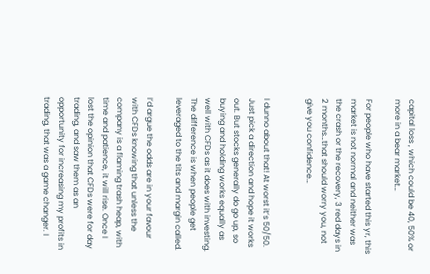capital loss , which could be 40, 50% or more in a bear market…

For people who have started this yr, this market is not normal and neither was the crash or the recovery, 3 red days in 2 months…that should worry you, not give you confidence…


I dunno about that! At worst it’s 50/50. Just pick a direction and hope it works out. But stocks generally do go up, so buying and holding works equally as well with CFDs as it does with investing. The difference is when people get leveraged to the tits and margin called.

I’d argue the odds are in your favour with CFDs knowing that unless the company is a flaming trash heap, with time and patience, it will rise. Once I lost the opinion that CFDs were for day trading, and saw them as an opportunity for increasing my profits in trading, that was a game changer. I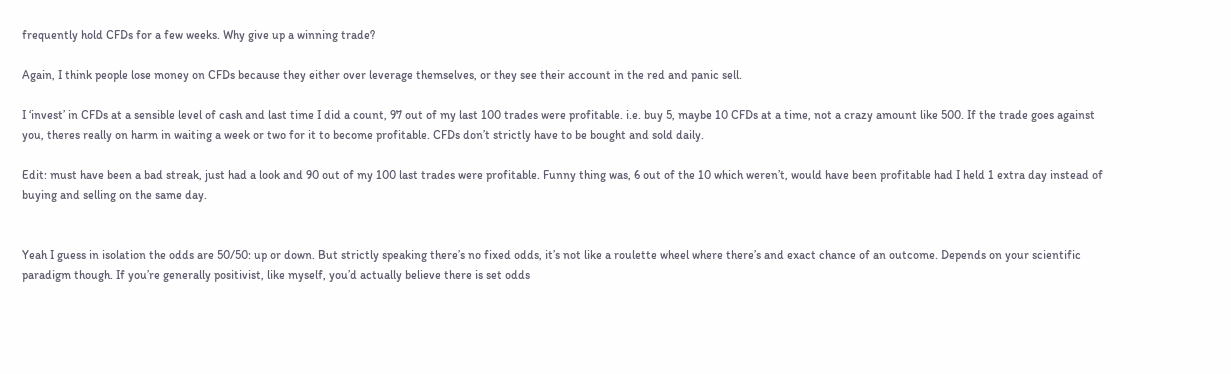frequently hold CFDs for a few weeks. Why give up a winning trade?

Again, I think people lose money on CFDs because they either over leverage themselves, or they see their account in the red and panic sell.

I ‘invest’ in CFDs at a sensible level of cash and last time I did a count, 97 out of my last 100 trades were profitable. i.e. buy 5, maybe 10 CFDs at a time, not a crazy amount like 500. If the trade goes against you, theres really on harm in waiting a week or two for it to become profitable. CFDs don’t strictly have to be bought and sold daily.

Edit: must have been a bad streak, just had a look and 90 out of my 100 last trades were profitable. Funny thing was, 6 out of the 10 which weren’t, would have been profitable had I held 1 extra day instead of buying and selling on the same day.


Yeah I guess in isolation the odds are 50/50: up or down. But strictly speaking there’s no fixed odds, it’s not like a roulette wheel where there’s and exact chance of an outcome. Depends on your scientific paradigm though. If you’re generally positivist, like myself, you’d actually believe there is set odds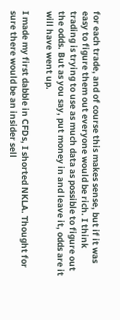for each trade, and of course this makes sense, but if it was easy to figure them out everyone would be rich. I think trading is trying to use as much data as possible to figure out the odds. But as you say, put money in and leave it, odds are it will have went up.

I made my first dabble in CFDs, I shorted NKLA. Thought for sure there would be an insider sell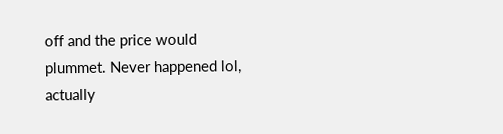off and the price would plummet. Never happened lol, actually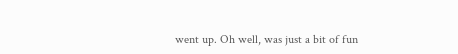went up. Oh well, was just a bit of fun